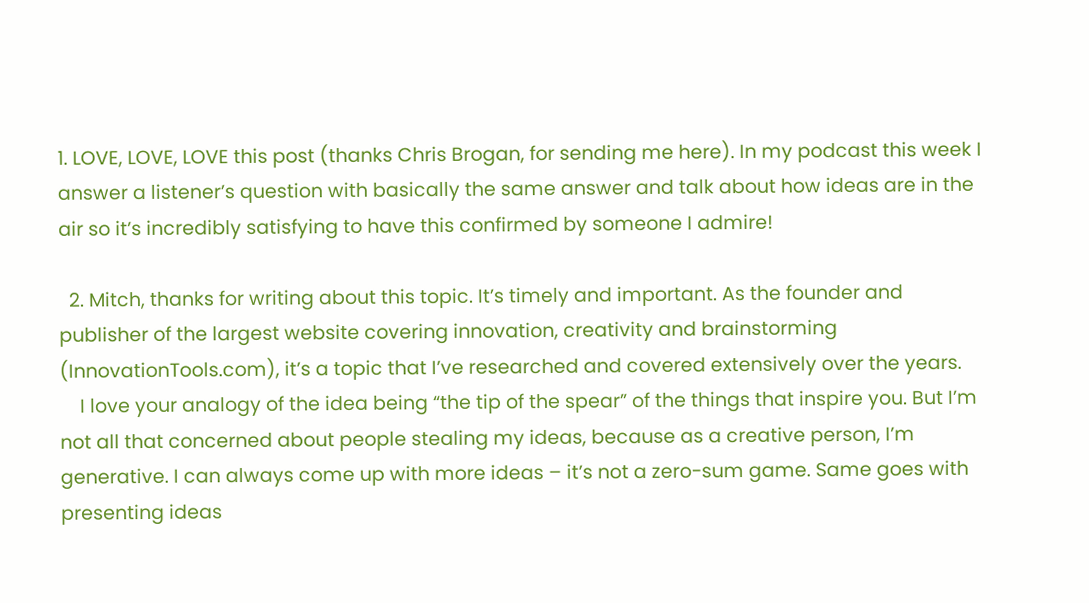1. LOVE, LOVE, LOVE this post (thanks Chris Brogan, for sending me here). In my podcast this week I answer a listener’s question with basically the same answer and talk about how ideas are in the air so it’s incredibly satisfying to have this confirmed by someone I admire!

  2. Mitch, thanks for writing about this topic. It’s timely and important. As the founder and publisher of the largest website covering innovation, creativity and brainstorming (InnovationTools.com), it’s a topic that I’ve researched and covered extensively over the years.
    I love your analogy of the idea being “the tip of the spear” of the things that inspire you. But I’m not all that concerned about people stealing my ideas, because as a creative person, I’m generative. I can always come up with more ideas – it’s not a zero-sum game. Same goes with presenting ideas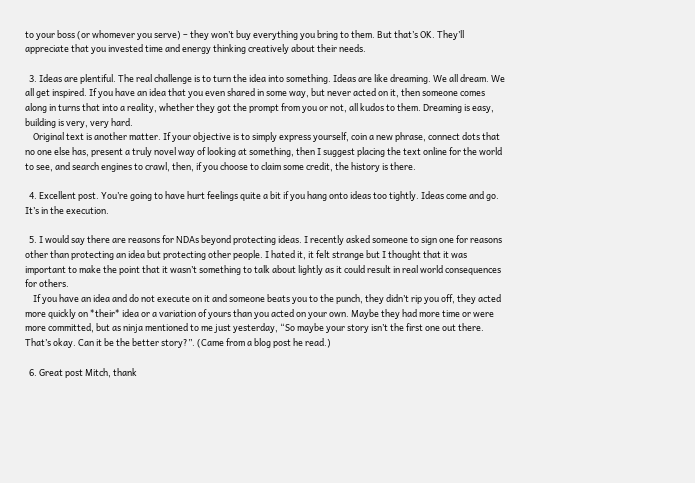to your boss (or whomever you serve) – they won’t buy everything you bring to them. But that’s OK. They’ll appreciate that you invested time and energy thinking creatively about their needs.

  3. Ideas are plentiful. The real challenge is to turn the idea into something. Ideas are like dreaming. We all dream. We all get inspired. If you have an idea that you even shared in some way, but never acted on it, then someone comes along in turns that into a reality, whether they got the prompt from you or not, all kudos to them. Dreaming is easy, building is very, very hard.
    Original text is another matter. If your objective is to simply express yourself, coin a new phrase, connect dots that no one else has, present a truly novel way of looking at something, then I suggest placing the text online for the world to see, and search engines to crawl, then, if you choose to claim some credit, the history is there.

  4. Excellent post. You’re going to have hurt feelings quite a bit if you hang onto ideas too tightly. Ideas come and go. It’s in the execution.

  5. I would say there are reasons for NDAs beyond protecting ideas. I recently asked someone to sign one for reasons other than protecting an idea but protecting other people. I hated it, it felt strange but I thought that it was important to make the point that it wasn’t something to talk about lightly as it could result in real world consequences for others.
    If you have an idea and do not execute on it and someone beats you to the punch, they didn’t rip you off, they acted more quickly on *their* idea or a variation of yours than you acted on your own. Maybe they had more time or were more committed, but as ninja mentioned to me just yesterday, “So maybe your story isn’t the first one out there. That’s okay. Can it be the better story?”. (Came from a blog post he read.)

  6. Great post Mitch, thank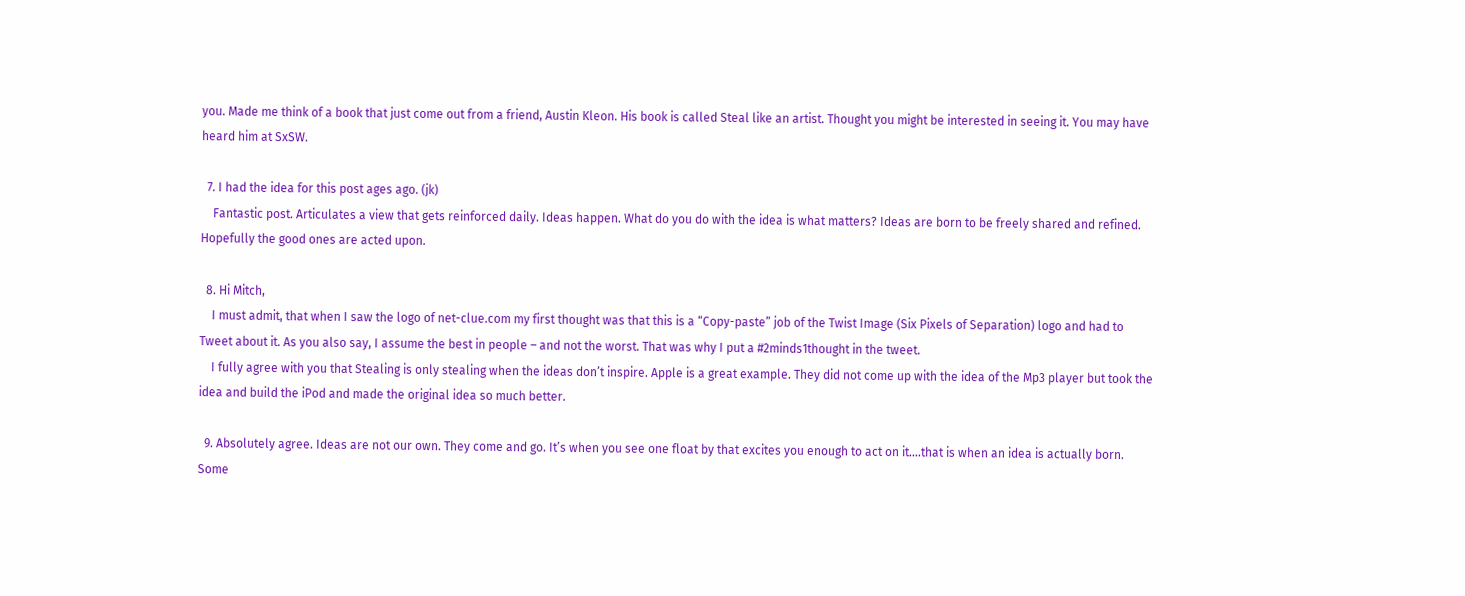you. Made me think of a book that just come out from a friend, Austin Kleon. His book is called Steal like an artist. Thought you might be interested in seeing it. You may have heard him at SxSW.

  7. I had the idea for this post ages ago. (jk)
    Fantastic post. Articulates a view that gets reinforced daily. Ideas happen. What do you do with the idea is what matters? Ideas are born to be freely shared and refined. Hopefully the good ones are acted upon.

  8. Hi Mitch,
    I must admit, that when I saw the logo of net-clue.com my first thought was that this is a “Copy-paste” job of the Twist Image (Six Pixels of Separation) logo and had to Tweet about it. As you also say, I assume the best in people – and not the worst. That was why I put a #2minds1thought in the tweet.
    I fully agree with you that Stealing is only stealing when the ideas don’t inspire. Apple is a great example. They did not come up with the idea of the Mp3 player but took the idea and build the iPod and made the original idea so much better.

  9. Absolutely agree. Ideas are not our own. They come and go. It’s when you see one float by that excites you enough to act on it….that is when an idea is actually born. Some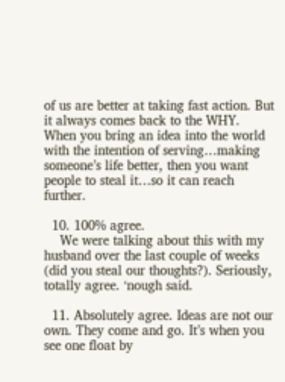of us are better at taking fast action. But it always comes back to the WHY. When you bring an idea into the world with the intention of serving…making someone’s life better, then you want people to steal it…so it can reach further.

  10. 100% agree.
    We were talking about this with my husband over the last couple of weeks (did you steal our thoughts?). Seriously, totally agree. ‘nough said.

  11. Absolutely agree. Ideas are not our own. They come and go. It’s when you see one float by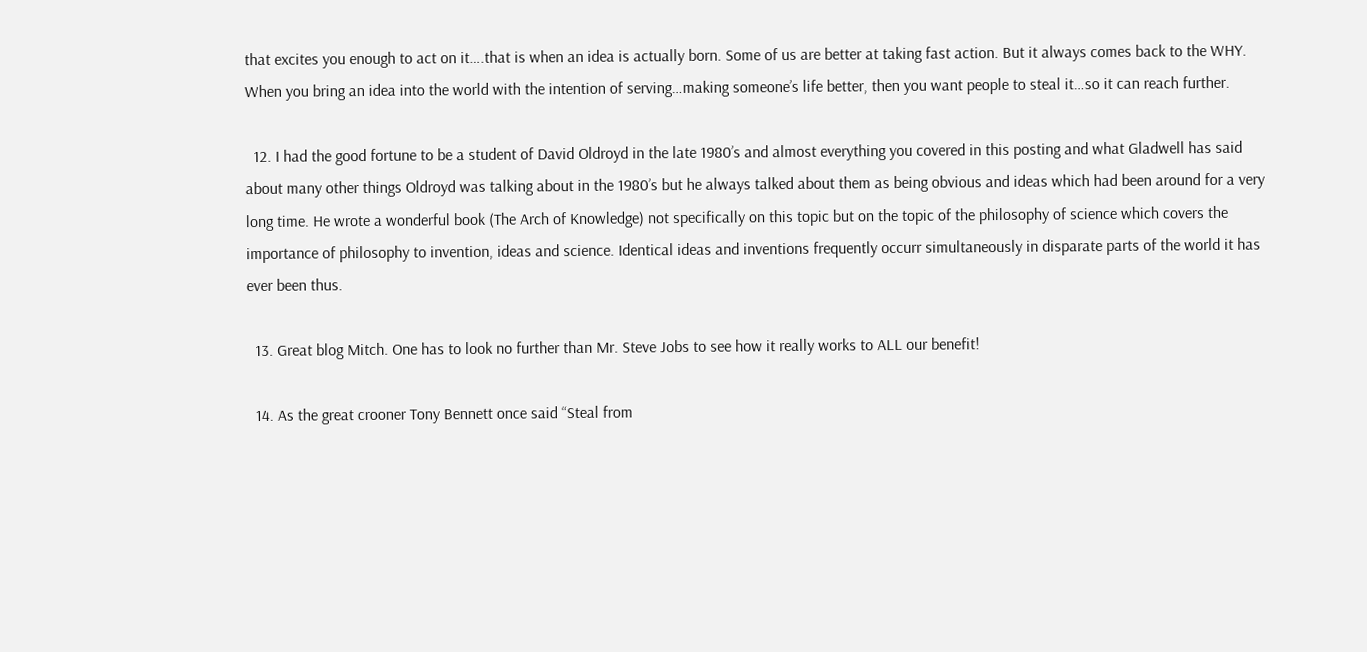that excites you enough to act on it….that is when an idea is actually born. Some of us are better at taking fast action. But it always comes back to the WHY. When you bring an idea into the world with the intention of serving…making someone’s life better, then you want people to steal it…so it can reach further.

  12. I had the good fortune to be a student of David Oldroyd in the late 1980’s and almost everything you covered in this posting and what Gladwell has said about many other things Oldroyd was talking about in the 1980’s but he always talked about them as being obvious and ideas which had been around for a very long time. He wrote a wonderful book (The Arch of Knowledge) not specifically on this topic but on the topic of the philosophy of science which covers the importance of philosophy to invention, ideas and science. Identical ideas and inventions frequently occurr simultaneously in disparate parts of the world it has ever been thus.

  13. Great blog Mitch. One has to look no further than Mr. Steve Jobs to see how it really works to ALL our benefit!

  14. As the great crooner Tony Bennett once said “Steal from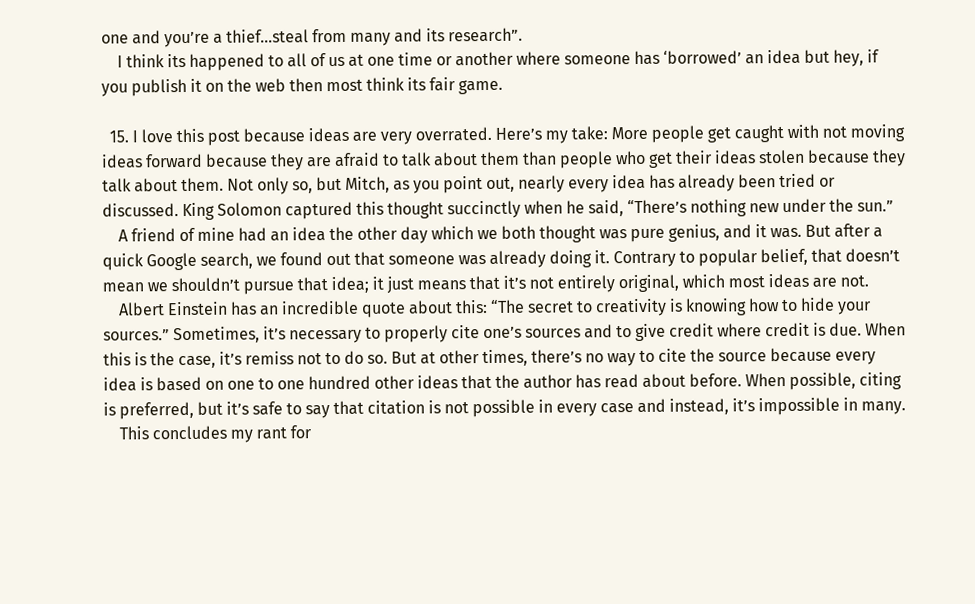one and you’re a thief…steal from many and its research”.
    I think its happened to all of us at one time or another where someone has ‘borrowed’ an idea but hey, if you publish it on the web then most think its fair game.

  15. I love this post because ideas are very overrated. Here’s my take: More people get caught with not moving ideas forward because they are afraid to talk about them than people who get their ideas stolen because they talk about them. Not only so, but Mitch, as you point out, nearly every idea has already been tried or discussed. King Solomon captured this thought succinctly when he said, “There’s nothing new under the sun.”
    A friend of mine had an idea the other day which we both thought was pure genius, and it was. But after a quick Google search, we found out that someone was already doing it. Contrary to popular belief, that doesn’t mean we shouldn’t pursue that idea; it just means that it’s not entirely original, which most ideas are not.
    Albert Einstein has an incredible quote about this: “The secret to creativity is knowing how to hide your sources.” Sometimes, it’s necessary to properly cite one’s sources and to give credit where credit is due. When this is the case, it’s remiss not to do so. But at other times, there’s no way to cite the source because every idea is based on one to one hundred other ideas that the author has read about before. When possible, citing is preferred, but it’s safe to say that citation is not possible in every case and instead, it’s impossible in many.
    This concludes my rant for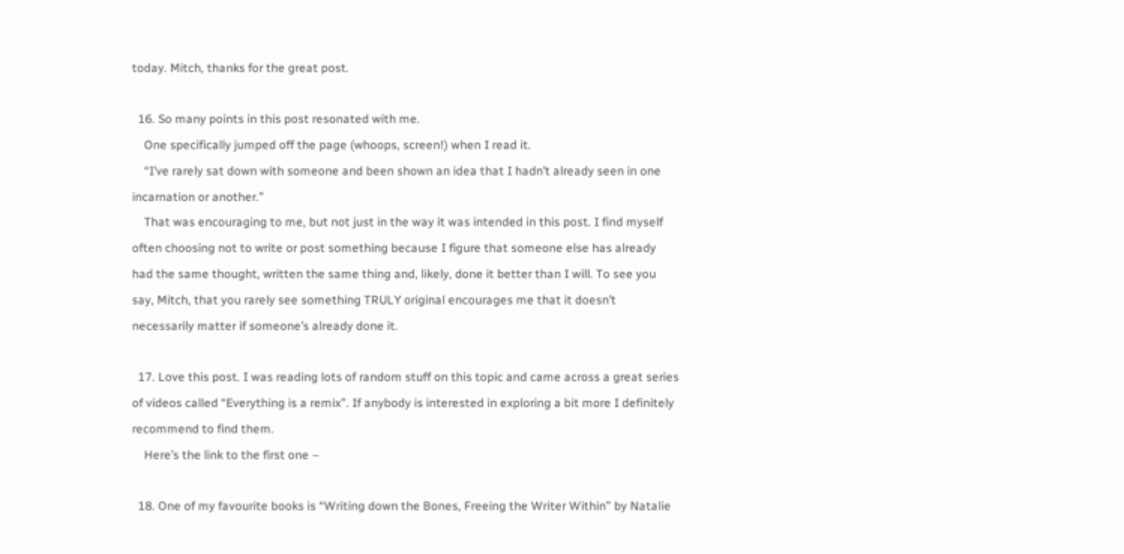today. Mitch, thanks for the great post.

  16. So many points in this post resonated with me.
    One specifically jumped off the page (whoops, screen!) when I read it.
    “I’ve rarely sat down with someone and been shown an idea that I hadn’t already seen in one incarnation or another.”
    That was encouraging to me, but not just in the way it was intended in this post. I find myself often choosing not to write or post something because I figure that someone else has already had the same thought, written the same thing and, likely, done it better than I will. To see you say, Mitch, that you rarely see something TRULY original encourages me that it doesn’t necessarily matter if someone’s already done it.

  17. Love this post. I was reading lots of random stuff on this topic and came across a great series of videos called “Everything is a remix”. If anybody is interested in exploring a bit more I definitely recommend to find them.
    Here’s the link to the first one –

  18. One of my favourite books is “Writing down the Bones, Freeing the Writer Within” by Natalie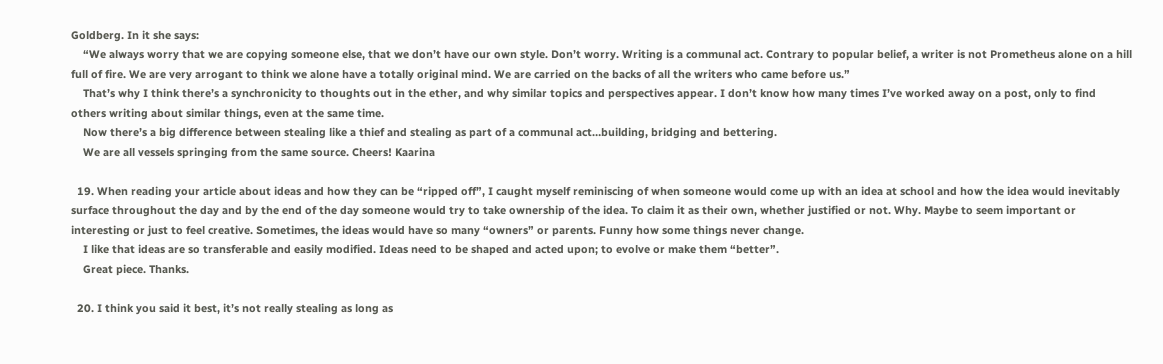Goldberg. In it she says:
    “We always worry that we are copying someone else, that we don’t have our own style. Don’t worry. Writing is a communal act. Contrary to popular belief, a writer is not Prometheus alone on a hill full of fire. We are very arrogant to think we alone have a totally original mind. We are carried on the backs of all the writers who came before us.”
    That’s why I think there’s a synchronicity to thoughts out in the ether, and why similar topics and perspectives appear. I don’t know how many times I’ve worked away on a post, only to find others writing about similar things, even at the same time.
    Now there’s a big difference between stealing like a thief and stealing as part of a communal act…building, bridging and bettering.
    We are all vessels springing from the same source. Cheers! Kaarina

  19. When reading your article about ideas and how they can be “ripped off”, I caught myself reminiscing of when someone would come up with an idea at school and how the idea would inevitably surface throughout the day and by the end of the day someone would try to take ownership of the idea. To claim it as their own, whether justified or not. Why. Maybe to seem important or interesting or just to feel creative. Sometimes, the ideas would have so many “owners” or parents. Funny how some things never change.
    I like that ideas are so transferable and easily modified. Ideas need to be shaped and acted upon; to evolve or make them “better”.
    Great piece. Thanks.

  20. I think you said it best, it’s not really stealing as long as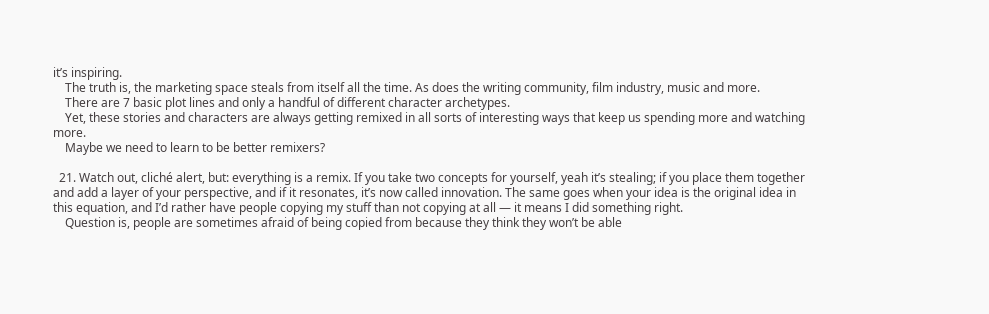it’s inspiring.
    The truth is, the marketing space steals from itself all the time. As does the writing community, film industry, music and more.
    There are 7 basic plot lines and only a handful of different character archetypes.
    Yet, these stories and characters are always getting remixed in all sorts of interesting ways that keep us spending more and watching more.
    Maybe we need to learn to be better remixers?

  21. Watch out, cliché alert, but: everything is a remix. If you take two concepts for yourself, yeah it’s stealing; if you place them together and add a layer of your perspective, and if it resonates, it’s now called innovation. The same goes when your idea is the original idea in this equation, and I’d rather have people copying my stuff than not copying at all — it means I did something right.
    Question is, people are sometimes afraid of being copied from because they think they won’t be able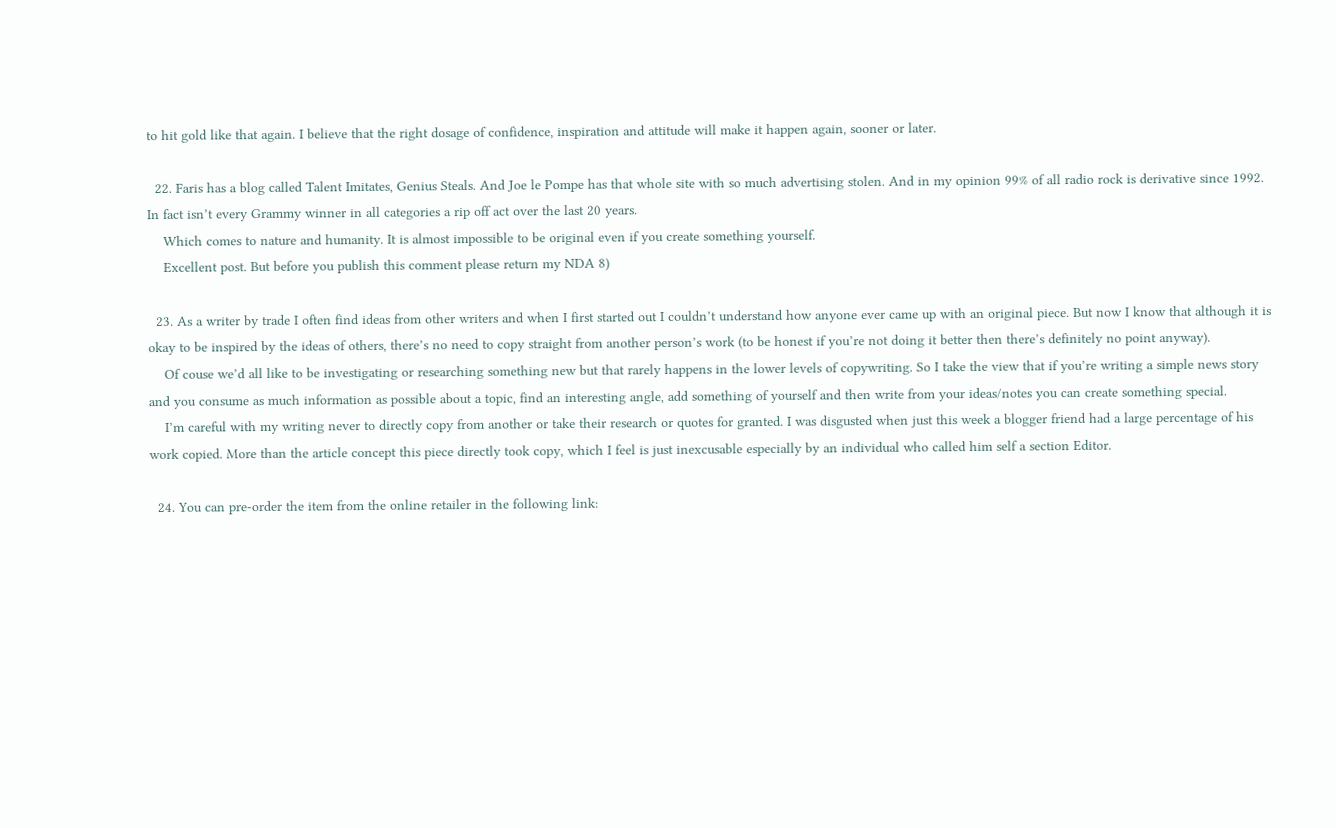to hit gold like that again. I believe that the right dosage of confidence, inspiration and attitude will make it happen again, sooner or later.

  22. Faris has a blog called Talent Imitates, Genius Steals. And Joe le Pompe has that whole site with so much advertising stolen. And in my opinion 99% of all radio rock is derivative since 1992. In fact isn’t every Grammy winner in all categories a rip off act over the last 20 years.
    Which comes to nature and humanity. It is almost impossible to be original even if you create something yourself.
    Excellent post. But before you publish this comment please return my NDA 8)

  23. As a writer by trade I often find ideas from other writers and when I first started out I couldn’t understand how anyone ever came up with an original piece. But now I know that although it is okay to be inspired by the ideas of others, there’s no need to copy straight from another person’s work (to be honest if you’re not doing it better then there’s definitely no point anyway).
    Of couse we’d all like to be investigating or researching something new but that rarely happens in the lower levels of copywriting. So I take the view that if you’re writing a simple news story and you consume as much information as possible about a topic, find an interesting angle, add something of yourself and then write from your ideas/notes you can create something special.
    I’m careful with my writing never to directly copy from another or take their research or quotes for granted. I was disgusted when just this week a blogger friend had a large percentage of his work copied. More than the article concept this piece directly took copy, which I feel is just inexcusable especially by an individual who called him self a section Editor.

  24. You can pre-order the item from the online retailer in the following link: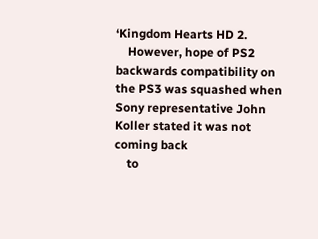‘Kingdom Hearts HD 2.
    However, hope of PS2 backwards compatibility on the PS3 was squashed when Sony representative John Koller stated it was not coming back
    to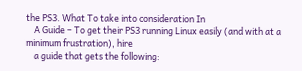the PS3. What To take into consideration In
    A Guide – To get their PS3 running Linux easily (and with at a minimum frustration), hire
    a guide that gets the following: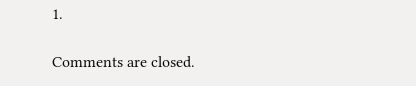1.

Comments are closed.